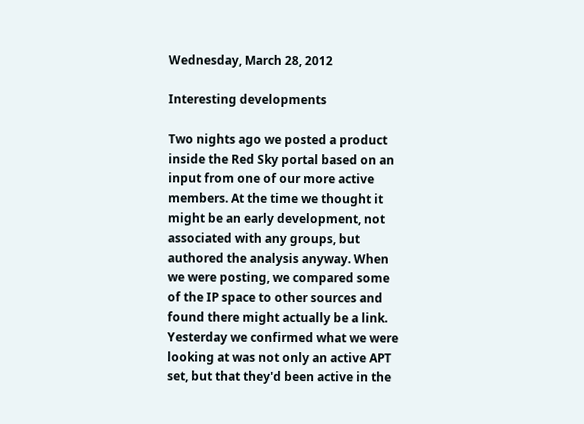Wednesday, March 28, 2012

Interesting developments

Two nights ago we posted a product inside the Red Sky portal based on an input from one of our more active members. At the time we thought it might be an early development, not associated with any groups, but authored the analysis anyway. When we were posting, we compared some of the IP space to other sources and found there might actually be a link. Yesterday we confirmed what we were looking at was not only an active APT set, but that they'd been active in the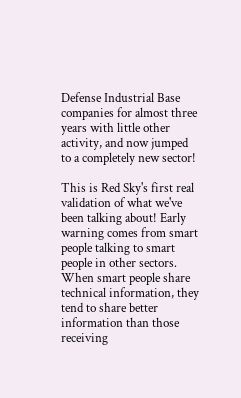Defense Industrial Base companies for almost three years with little other activity, and now jumped to a completely new sector!

This is Red Sky's first real validation of what we've been talking about! Early warning comes from smart people talking to smart people in other sectors. When smart people share technical information, they tend to share better information than those receiving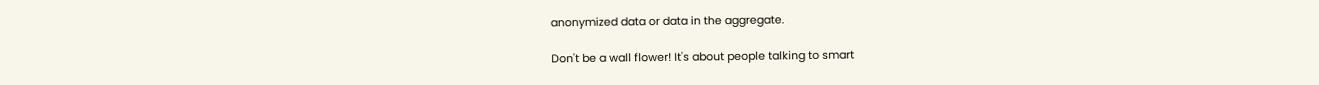anonymized data or data in the aggregate.

Don't be a wall flower! It's about people talking to smart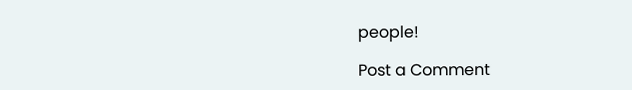people!

Post a Comment